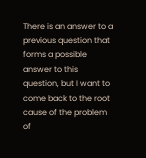There is an answer to a previous question that forms a possible answer to this question, but I want to come back to the root cause of the problem of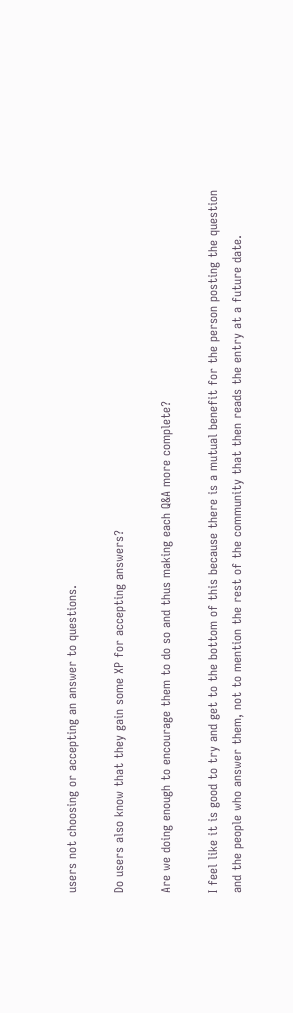users not choosing or accepting an answer to questions.

Do users also know that they gain some XP for accepting answers?

Are we doing enough to encourage them to do so and thus making each Q&A more complete?

I feel like it is good to try and get to the bottom of this because there is a mutual benefit for the person posting the question and the people who answer them, not to mention the rest of the community that then reads the entry at a future date.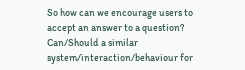So how can we encourage users to accept an answer to a question? Can/Should a similar system/interaction/behaviour for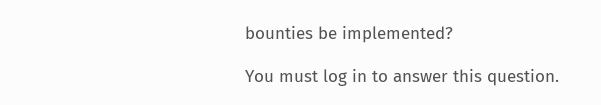bounties be implemented?

You must log in to answer this question.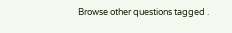Browse other questions tagged .